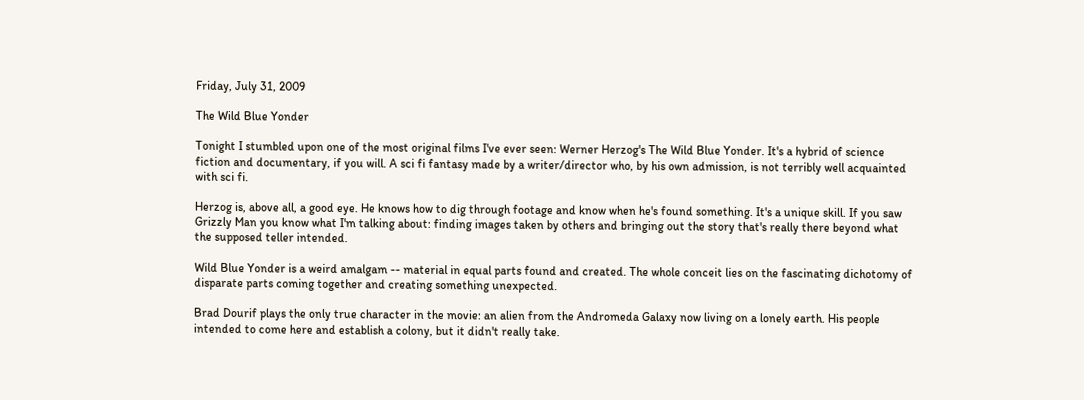Friday, July 31, 2009

The Wild Blue Yonder

Tonight I stumbled upon one of the most original films I've ever seen: Werner Herzog's The Wild Blue Yonder. It's a hybrid of science fiction and documentary, if you will. A sci fi fantasy made by a writer/director who, by his own admission, is not terribly well acquainted with sci fi.

Herzog is, above all, a good eye. He knows how to dig through footage and know when he's found something. It's a unique skill. If you saw Grizzly Man you know what I'm talking about: finding images taken by others and bringing out the story that's really there beyond what the supposed teller intended.

Wild Blue Yonder is a weird amalgam -- material in equal parts found and created. The whole conceit lies on the fascinating dichotomy of disparate parts coming together and creating something unexpected.

Brad Dourif plays the only true character in the movie: an alien from the Andromeda Galaxy now living on a lonely earth. His people intended to come here and establish a colony, but it didn't really take.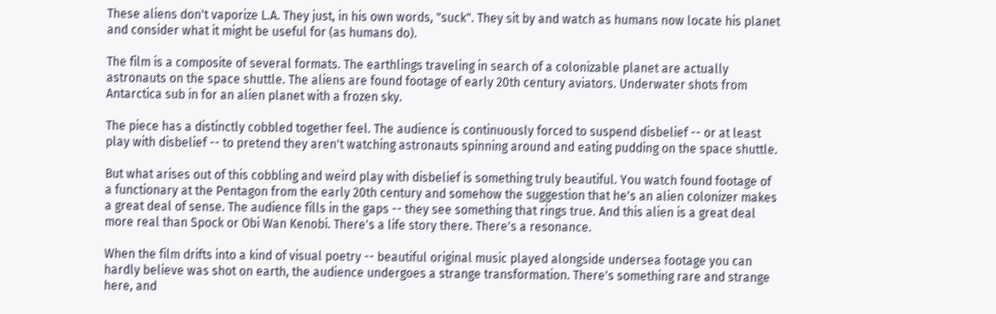These aliens don't vaporize L.A. They just, in his own words, "suck". They sit by and watch as humans now locate his planet and consider what it might be useful for (as humans do).

The film is a composite of several formats. The earthlings traveling in search of a colonizable planet are actually astronauts on the space shuttle. The aliens are found footage of early 20th century aviators. Underwater shots from Antarctica sub in for an alien planet with a frozen sky.

The piece has a distinctly cobbled together feel. The audience is continuously forced to suspend disbelief -- or at least play with disbelief -- to pretend they aren't watching astronauts spinning around and eating pudding on the space shuttle.

But what arises out of this cobbling and weird play with disbelief is something truly beautiful. You watch found footage of a functionary at the Pentagon from the early 20th century and somehow the suggestion that he's an alien colonizer makes a great deal of sense. The audience fills in the gaps -- they see something that rings true. And this alien is a great deal more real than Spock or Obi Wan Kenobi. There's a life story there. There's a resonance.

When the film drifts into a kind of visual poetry -- beautiful original music played alongside undersea footage you can hardly believe was shot on earth, the audience undergoes a strange transformation. There's something rare and strange here, and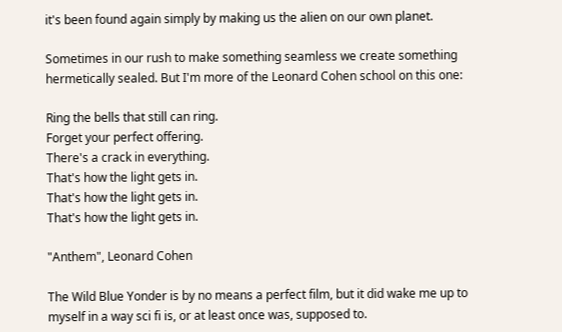it's been found again simply by making us the alien on our own planet.

Sometimes in our rush to make something seamless we create something hermetically sealed. But I'm more of the Leonard Cohen school on this one:

Ring the bells that still can ring.
Forget your perfect offering.
There's a crack in everything.
That's how the light gets in.
That's how the light gets in.
That's how the light gets in.

"Anthem", Leonard Cohen

The Wild Blue Yonder is by no means a perfect film, but it did wake me up to myself in a way sci fi is, or at least once was, supposed to.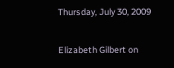Thursday, July 30, 2009

Elizabeth Gilbert on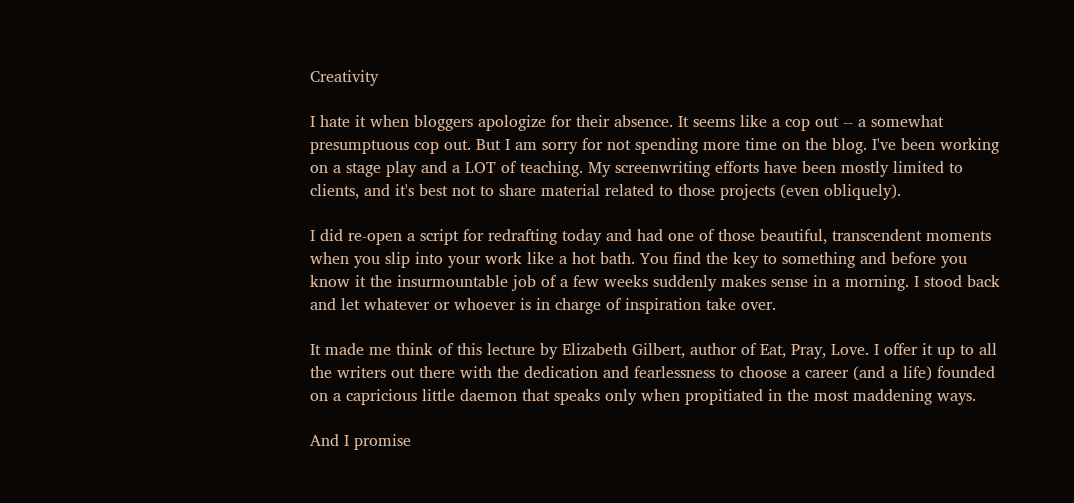Creativity

I hate it when bloggers apologize for their absence. It seems like a cop out -- a somewhat presumptuous cop out. But I am sorry for not spending more time on the blog. I've been working on a stage play and a LOT of teaching. My screenwriting efforts have been mostly limited to clients, and it's best not to share material related to those projects (even obliquely).

I did re-open a script for redrafting today and had one of those beautiful, transcendent moments when you slip into your work like a hot bath. You find the key to something and before you know it the insurmountable job of a few weeks suddenly makes sense in a morning. I stood back and let whatever or whoever is in charge of inspiration take over.

It made me think of this lecture by Elizabeth Gilbert, author of Eat, Pray, Love. I offer it up to all the writers out there with the dedication and fearlessness to choose a career (and a life) founded on a capricious little daemon that speaks only when propitiated in the most maddening ways.

And I promise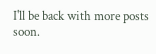I'll be back with more posts soon.